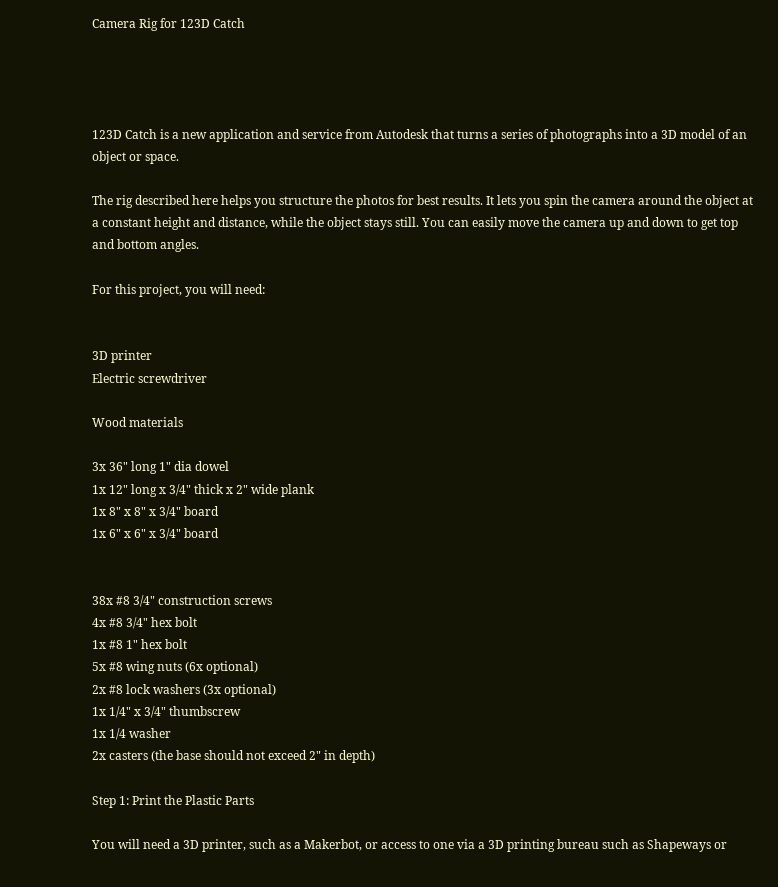Camera Rig for 123D Catch




123D Catch is a new application and service from Autodesk that turns a series of photographs into a 3D model of an object or space.

The rig described here helps you structure the photos for best results. It lets you spin the camera around the object at a constant height and distance, while the object stays still. You can easily move the camera up and down to get top and bottom angles.

For this project, you will need:


3D printer
Electric screwdriver

Wood materials

3x 36" long 1" dia dowel
1x 12" long x 3/4" thick x 2" wide plank
1x 8" x 8" x 3/4" board
1x 6" x 6" x 3/4" board


38x #8 3/4" construction screws
4x #8 3/4" hex bolt
1x #8 1" hex bolt
5x #8 wing nuts (6x optional)
2x #8 lock washers (3x optional)
1x 1/4" x 3/4" thumbscrew
1x 1/4 washer
2x casters (the base should not exceed 2" in depth)

Step 1: Print the Plastic Parts

You will need a 3D printer, such as a Makerbot, or access to one via a 3D printing bureau such as Shapeways or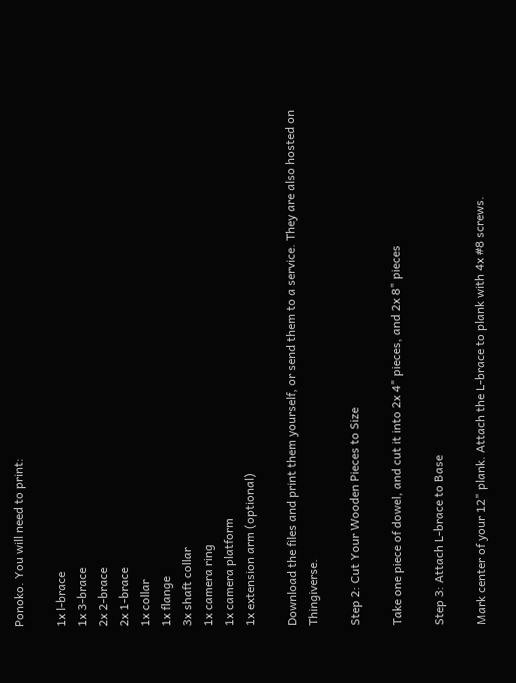Ponoko. You will need to print:

1x l-brace
1x 3-brace
2x 2-brace
2x 1-brace
1x collar
1x flange
3x shaft collar
1x camera ring
1x camera platform
1x extension arm (optional)

Download the files and print them yourself, or send them to a service. They are also hosted on Thingiverse.

Step 2: Cut Your Wooden Pieces to Size

Take one piece of dowel, and cut it into 2x 4" pieces, and 2x 8" pieces

Step 3: Attach L-brace to Base

Mark center of your 12" plank. Attach the L-brace to plank with 4x #8 screws.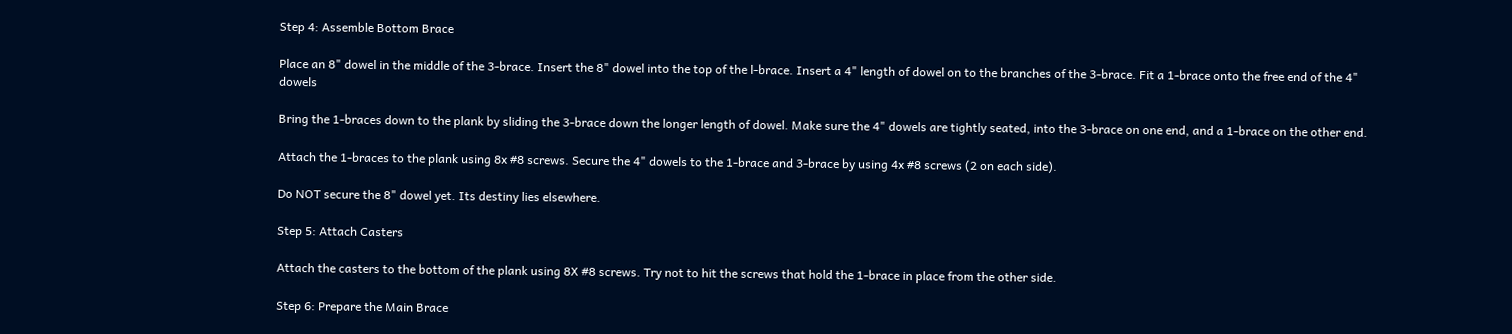Step 4: Assemble Bottom Brace

Place an 8" dowel in the middle of the 3-brace. Insert the 8" dowel into the top of the l-brace. Insert a 4" length of dowel on to the branches of the 3-brace. Fit a 1-brace onto the free end of the 4" dowels

Bring the 1-braces down to the plank by sliding the 3-brace down the longer length of dowel. Make sure the 4" dowels are tightly seated, into the 3-brace on one end, and a 1-brace on the other end.

Attach the 1-braces to the plank using 8x #8 screws. Secure the 4" dowels to the 1-brace and 3-brace by using 4x #8 screws (2 on each side).

Do NOT secure the 8" dowel yet. Its destiny lies elsewhere.

Step 5: Attach Casters

Attach the casters to the bottom of the plank using 8X #8 screws. Try not to hit the screws that hold the 1-brace in place from the other side.

Step 6: Prepare the Main Brace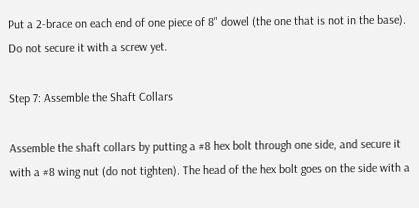Put a 2-brace on each end of one piece of 8" dowel (the one that is not in the base). Do not secure it with a screw yet.

Step 7: Assemble the Shaft Collars

Assemble the shaft collars by putting a #8 hex bolt through one side, and secure it with a #8 wing nut (do not tighten). The head of the hex bolt goes on the side with a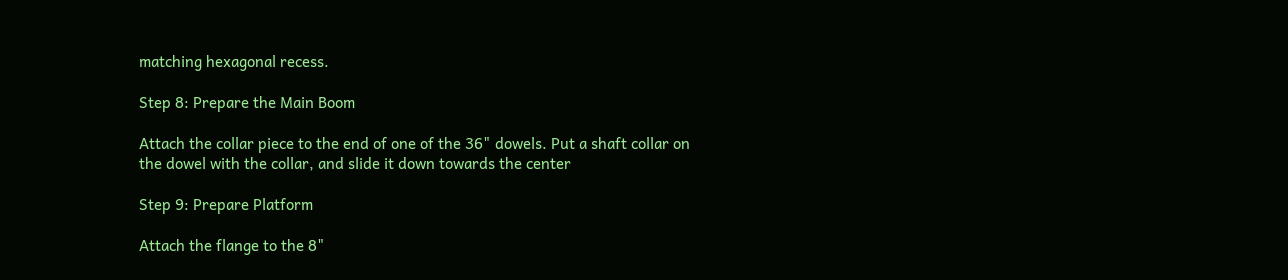matching hexagonal recess.

Step 8: Prepare the Main Boom

Attach the collar piece to the end of one of the 36" dowels. Put a shaft collar on the dowel with the collar, and slide it down towards the center

Step 9: Prepare Platform

Attach the flange to the 8"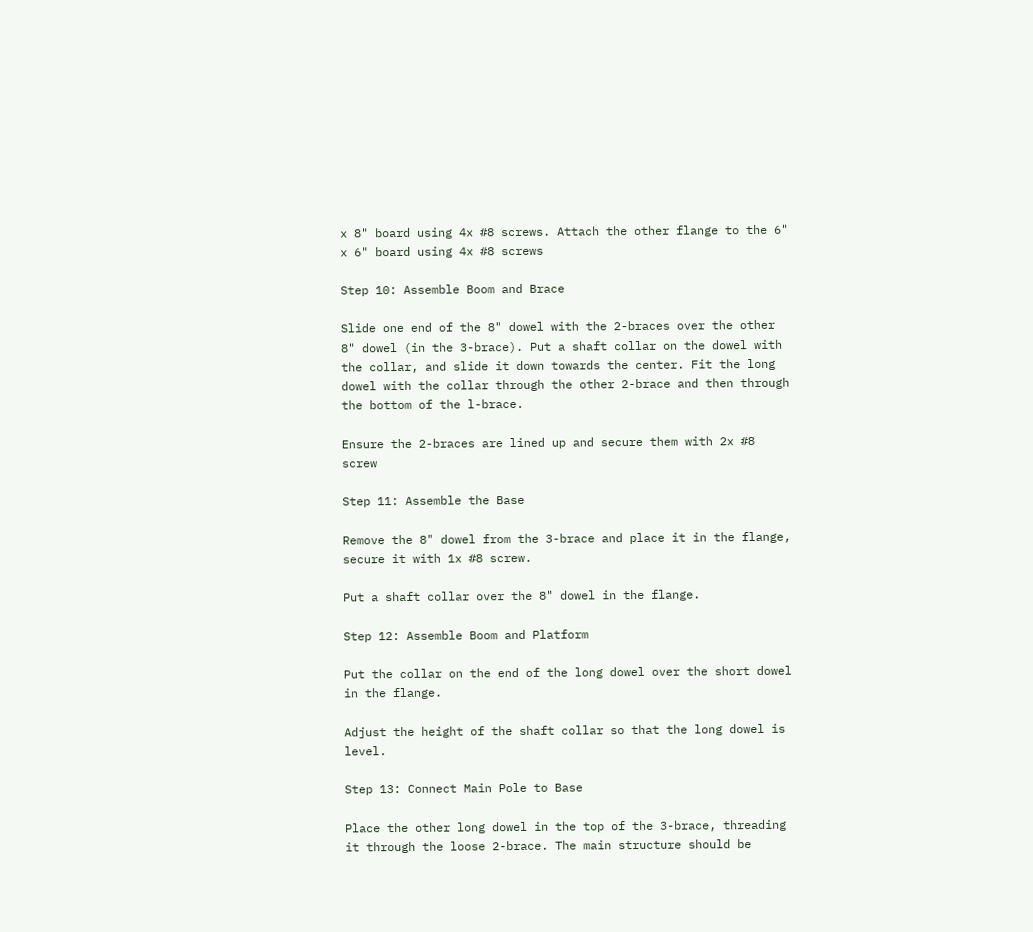x 8" board using 4x #8 screws. Attach the other flange to the 6" x 6" board using 4x #8 screws

Step 10: Assemble Boom and Brace

Slide one end of the 8" dowel with the 2-braces over the other 8" dowel (in the 3-brace). Put a shaft collar on the dowel with the collar, and slide it down towards the center. Fit the long dowel with the collar through the other 2-brace and then through the bottom of the l-brace.

Ensure the 2-braces are lined up and secure them with 2x #8 screw

Step 11: Assemble the Base

Remove the 8" dowel from the 3-brace and place it in the flange, secure it with 1x #8 screw.

Put a shaft collar over the 8" dowel in the flange.

Step 12: Assemble Boom and Platform

Put the collar on the end of the long dowel over the short dowel in the flange.

Adjust the height of the shaft collar so that the long dowel is level.

Step 13: Connect Main Pole to Base

Place the other long dowel in the top of the 3-brace, threading it through the loose 2-brace. The main structure should be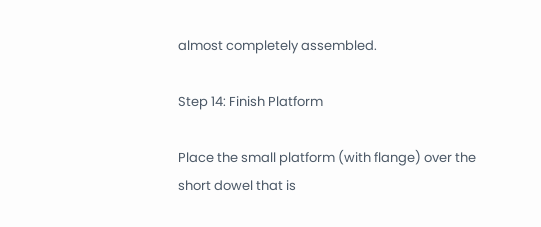almost completely assembled.

Step 14: Finish Platform

Place the small platform (with flange) over the short dowel that is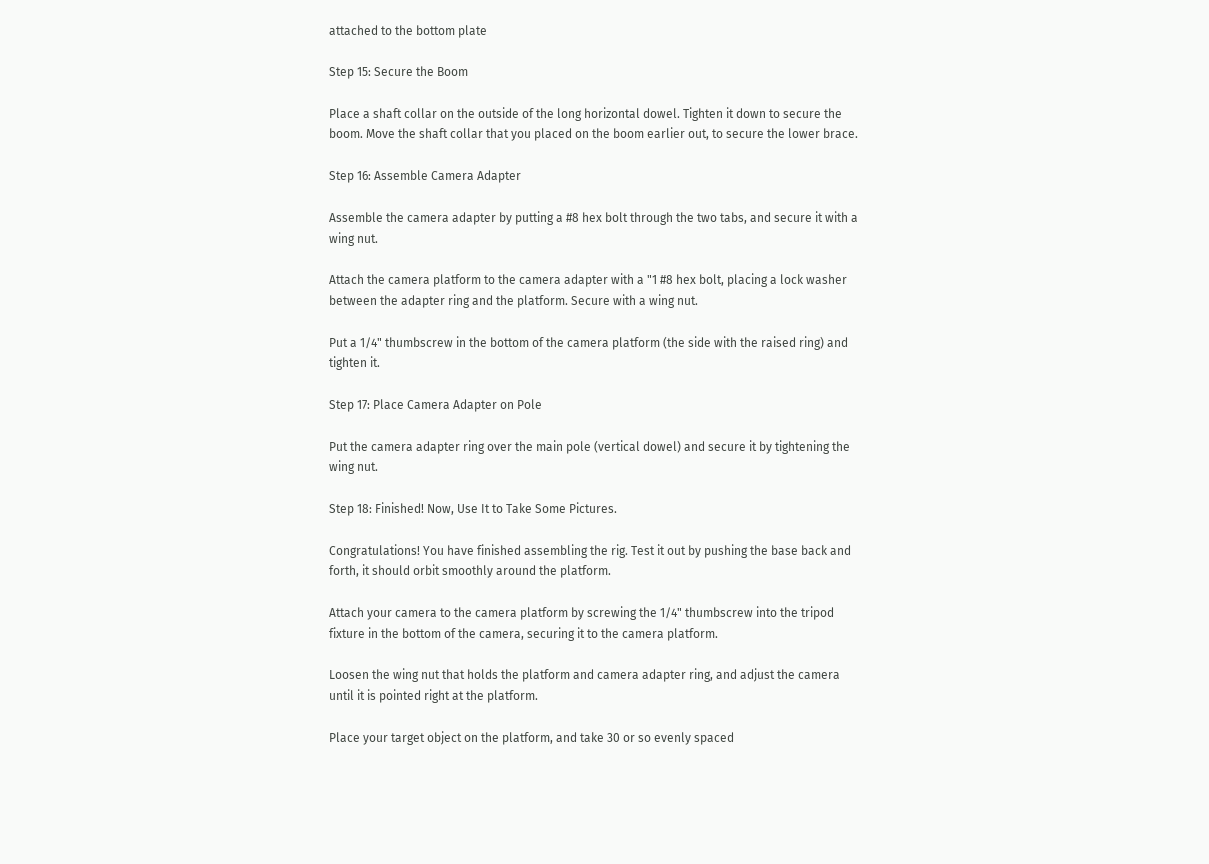attached to the bottom plate

Step 15: Secure the Boom

Place a shaft collar on the outside of the long horizontal dowel. Tighten it down to secure the boom. Move the shaft collar that you placed on the boom earlier out, to secure the lower brace.

Step 16: Assemble Camera Adapter

Assemble the camera adapter by putting a #8 hex bolt through the two tabs, and secure it with a wing nut.

Attach the camera platform to the camera adapter with a "1 #8 hex bolt, placing a lock washer between the adapter ring and the platform. Secure with a wing nut.

Put a 1/4" thumbscrew in the bottom of the camera platform (the side with the raised ring) and tighten it.

Step 17: Place Camera Adapter on Pole

Put the camera adapter ring over the main pole (vertical dowel) and secure it by tightening the wing nut.

Step 18: Finished! Now, Use It to Take Some Pictures.

Congratulations! You have finished assembling the rig. Test it out by pushing the base back and forth, it should orbit smoothly around the platform.

Attach your camera to the camera platform by screwing the 1/4" thumbscrew into the tripod fixture in the bottom of the camera, securing it to the camera platform.

Loosen the wing nut that holds the platform and camera adapter ring, and adjust the camera until it is pointed right at the platform.

Place your target object on the platform, and take 30 or so evenly spaced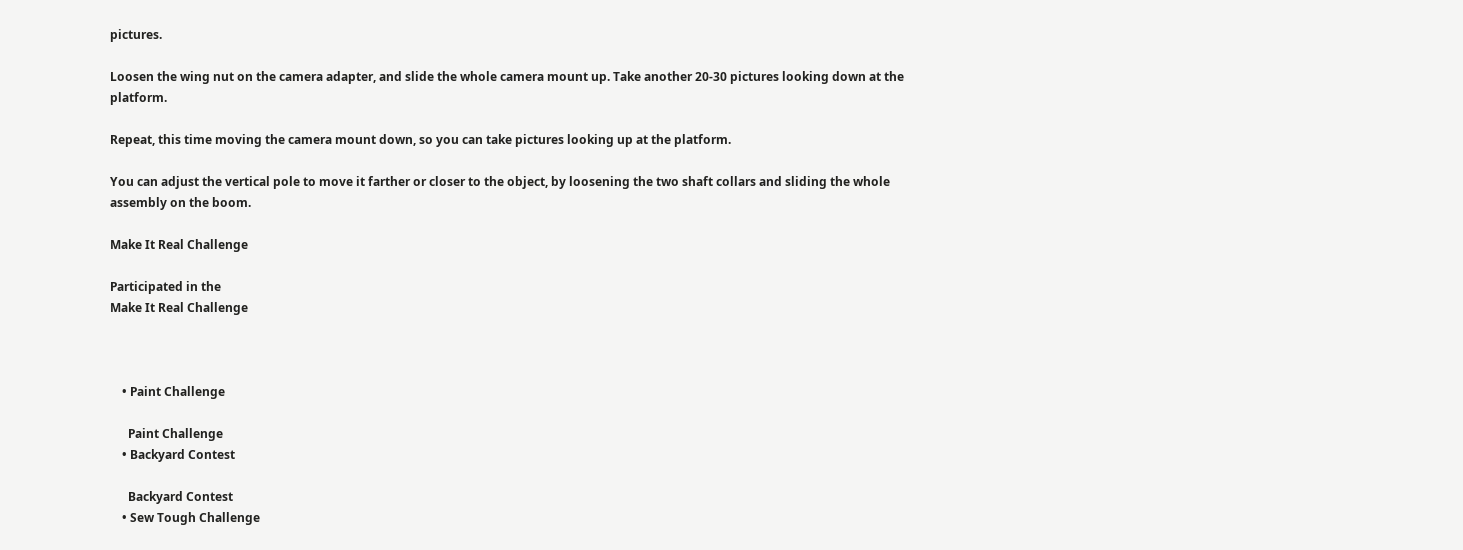pictures.

Loosen the wing nut on the camera adapter, and slide the whole camera mount up. Take another 20-30 pictures looking down at the platform.

Repeat, this time moving the camera mount down, so you can take pictures looking up at the platform.

You can adjust the vertical pole to move it farther or closer to the object, by loosening the two shaft collars and sliding the whole assembly on the boom.

Make It Real Challenge

Participated in the
Make It Real Challenge



    • Paint Challenge

      Paint Challenge
    • Backyard Contest

      Backyard Contest
    • Sew Tough Challenge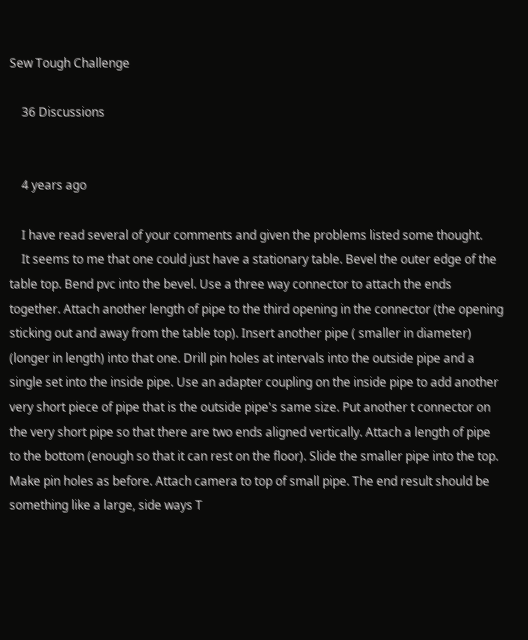Sew Tough Challenge

    36 Discussions


    4 years ago

    I have read several of your comments and given the problems listed some thought.
    It seems to me that one could just have a stationary table. Bevel the outer edge of the table top. Bend pvc into the bevel. Use a three way connector to attach the ends together. Attach another length of pipe to the third opening in the connector (the opening sticking out and away from the table top). Insert another pipe ( smaller in diameter) (longer in length) into that one. Drill pin holes at intervals into the outside pipe and a single set into the inside pipe. Use an adapter coupling on the inside pipe to add another very short piece of pipe that is the outside pipe's same size. Put another t connector on the very short pipe so that there are two ends aligned vertically. Attach a length of pipe to the bottom (enough so that it can rest on the floor). Slide the smaller pipe into the top. Make pin holes as before. Attach camera to top of small pipe. The end result should be something like a large, side ways T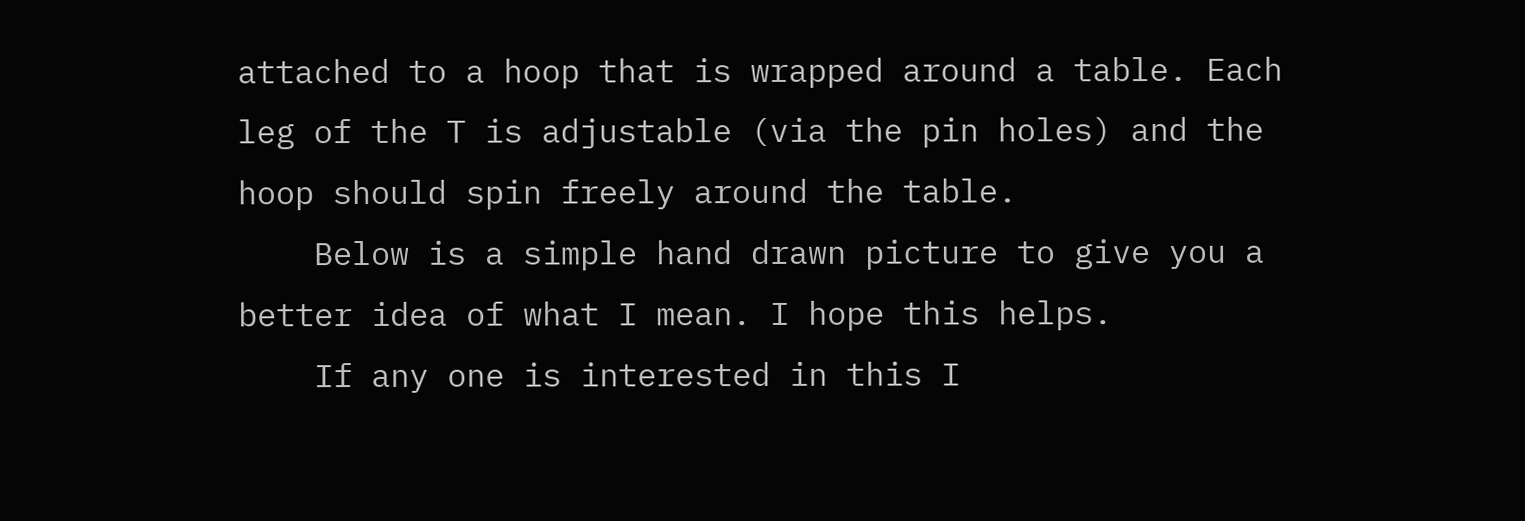attached to a hoop that is wrapped around a table. Each leg of the T is adjustable (via the pin holes) and the hoop should spin freely around the table.
    Below is a simple hand drawn picture to give you a better idea of what I mean. I hope this helps.
    If any one is interested in this I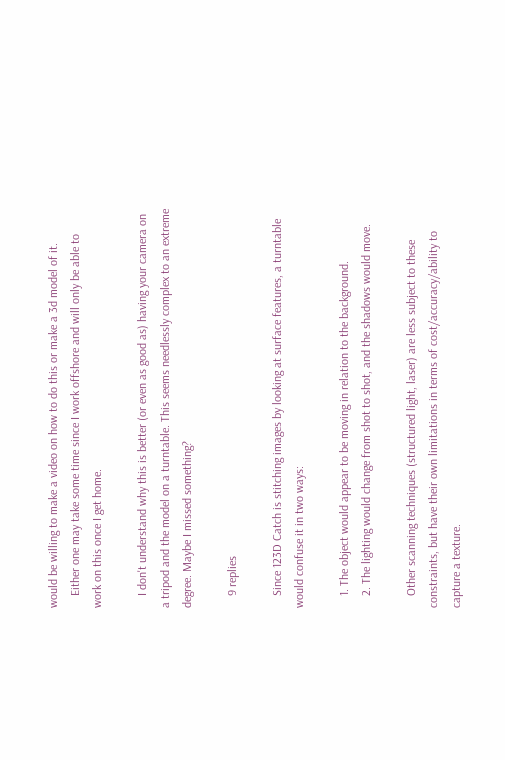would be willing to make a video on how to do this or make a 3d model of it.
    Either one may take some time since I work offshore and will only be able to work on this once I get home.

    I don't understand why this is better (or even as good as) having your camera on a tripod and the model on a turntable. This seems needlessly complex to an extreme degree. Maybe I missed something?

    9 replies

    Since 123D Catch is stitching images by looking at surface features, a turntable would confuse it in two ways:

    1. The object would appear to be moving in relation to the background.
    2. The lighting would change from shot to shot, and the shadows would move.

    Other scanning techniques (structured light, laser) are less subject to these constraints, but have their own limitations in terms of cost/accuracy/ability to capture a texture.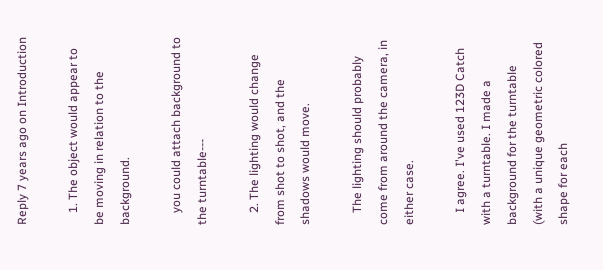Reply 7 years ago on Introduction

    1. The object would appear to be moving in relation to the background.

    you could attach background to the turntable---

    2. The lighting would change from shot to shot, and the shadows would move.

    The lighting should probably come from around the camera, in either case.

    I agree. I've used 123D Catch with a turntable. I made a background for the turntable (with a unique geometric colored shape for each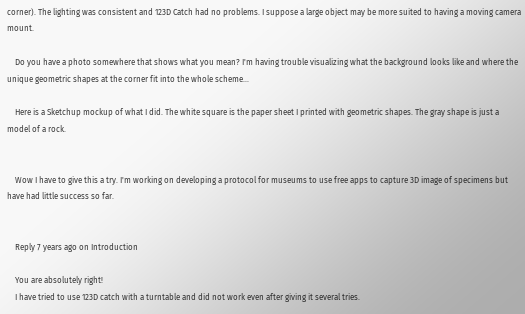corner). The lighting was consistent and 123D Catch had no problems. I suppose a large object may be more suited to having a moving camera mount.

    Do you have a photo somewhere that shows what you mean? I'm having trouble visualizing what the background looks like and where the unique geometric shapes at the corner fit into the whole scheme...

    Here is a Sketchup mockup of what I did. The white square is the paper sheet I printed with geometric shapes. The gray shape is just a model of a rock.


    Wow I have to give this a try. I'm working on developing a protocol for museums to use free apps to capture 3D image of specimens but have had little success so far.


    Reply 7 years ago on Introduction

    You are absolutely right!
    I have tried to use 123D catch with a turntable and did not work even after giving it several tries.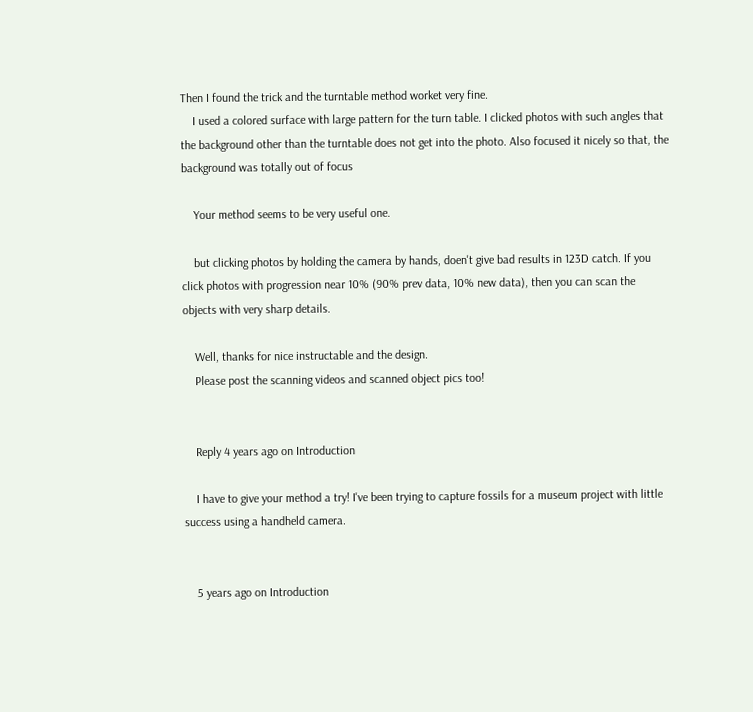Then I found the trick and the turntable method worket very fine.
    I used a colored surface with large pattern for the turn table. I clicked photos with such angles that the background other than the turntable does not get into the photo. Also focused it nicely so that, the background was totally out of focus

    Your method seems to be very useful one.

    but clicking photos by holding the camera by hands, doen't give bad results in 123D catch. If you click photos with progression near 10% (90% prev data, 10% new data), then you can scan the objects with very sharp details.

    Well, thanks for nice instructable and the design.
    Please post the scanning videos and scanned object pics too!


    Reply 4 years ago on Introduction

    I have to give your method a try! I've been trying to capture fossils for a museum project with little success using a handheld camera.


    5 years ago on Introduction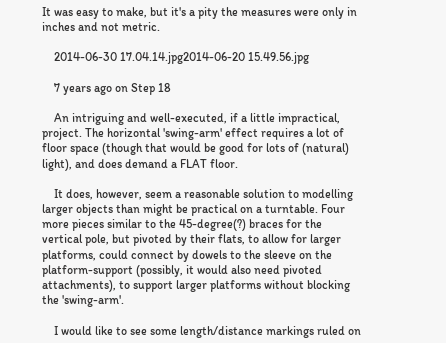It was easy to make, but it's a pity the measures were only in inches and not metric.

    2014-06-30 17.04.14.jpg2014-06-20 15.49.56.jpg

    7 years ago on Step 18

    An intriguing and well-executed, if a little impractical, project. The horizontal 'swing-arm' effect requires a lot of floor space (though that would be good for lots of (natural) light), and does demand a FLAT floor.

    It does, however, seem a reasonable solution to modelling larger objects than might be practical on a turntable. Four more pieces similar to the 45-degree(?) braces for the vertical pole, but pivoted by their flats, to allow for larger platforms, could connect by dowels to the sleeve on the platform-support (possibly, it would also need pivoted attachments), to support larger platforms without blocking the 'swing-arm'.

    I would like to see some length/distance markings ruled on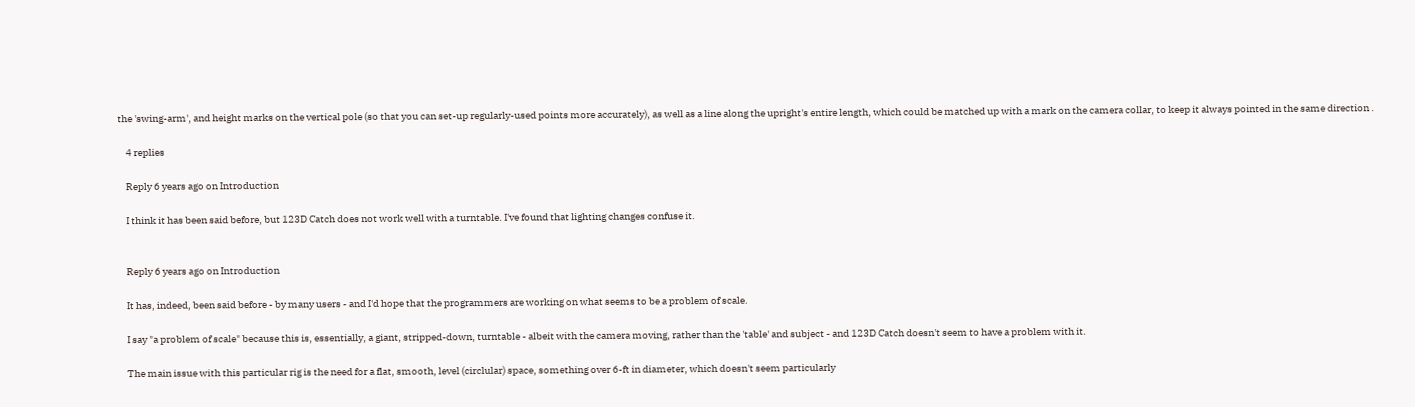the 'swing-arm', and height marks on the vertical pole (so that you can set-up regularly-used points more accurately), as well as a line along the upright's entire length, which could be matched up with a mark on the camera collar, to keep it always pointed in the same direction .

    4 replies

    Reply 6 years ago on Introduction

    I think it has been said before, but 123D Catch does not work well with a turntable. I've found that lighting changes confuse it.


    Reply 6 years ago on Introduction

    It has, indeed, been said before - by many users - and I'd hope that the programmers are working on what seems to be a problem of scale.

    I say "a problem of scale" because this is, essentially, a giant, stripped-down, turntable - albeit with the camera moving, rather than the 'table' and subject - and 123D Catch doesn't seem to have a problem with it.

    The main issue with this particular rig is the need for a flat, smooth, level (circlular) space, something over 6-ft in diameter, which doesn't seem particularly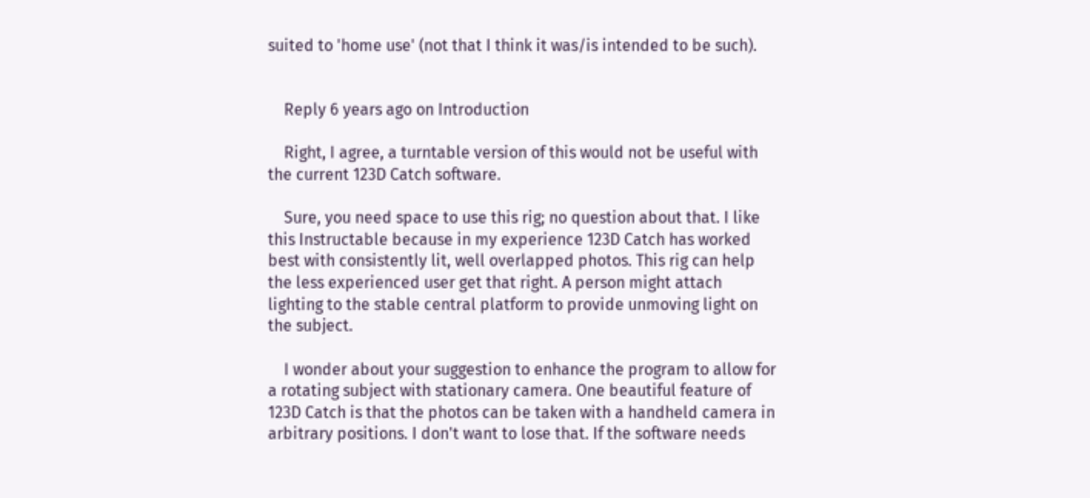suited to 'home use' (not that I think it was/is intended to be such).


    Reply 6 years ago on Introduction

    Right, I agree, a turntable version of this would not be useful with the current 123D Catch software.

    Sure, you need space to use this rig; no question about that. I like this Instructable because in my experience 123D Catch has worked best with consistently lit, well overlapped photos. This rig can help the less experienced user get that right. A person might attach lighting to the stable central platform to provide unmoving light on the subject.

    I wonder about your suggestion to enhance the program to allow for a rotating subject with stationary camera. One beautiful feature of 123D Catch is that the photos can be taken with a handheld camera in arbitrary positions. I don't want to lose that. If the software needs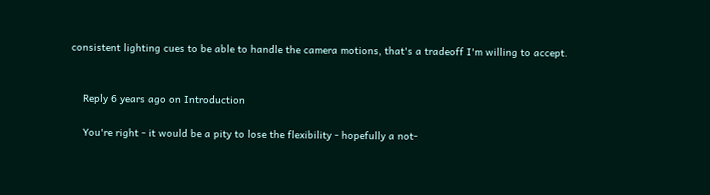consistent lighting cues to be able to handle the camera motions, that's a tradeoff I'm willing to accept.


    Reply 6 years ago on Introduction

    You're right - it would be a pity to lose the flexibility - hopefully a not-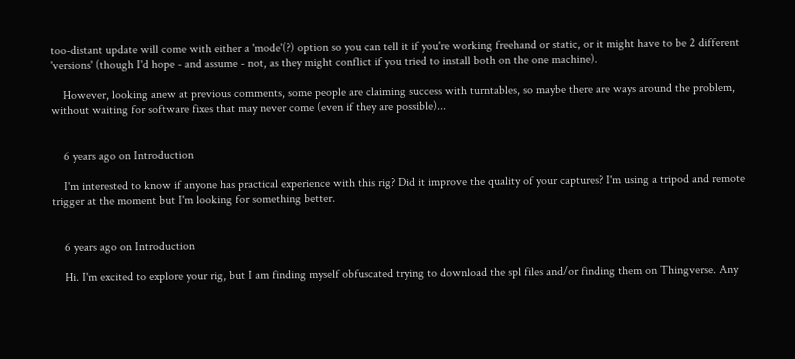too-distant update will come with either a 'mode'(?) option so you can tell it if you're working freehand or static, or it might have to be 2 different 'versions' (though I'd hope - and assume - not, as they might conflict if you tried to install both on the one machine).

    However, looking anew at previous comments, some people are claiming success with turntables, so maybe there are ways around the problem, without waiting for software fixes that may never come (even if they are possible)...


    6 years ago on Introduction

    I'm interested to know if anyone has practical experience with this rig? Did it improve the quality of your captures? I'm using a tripod and remote trigger at the moment but I'm looking for something better.


    6 years ago on Introduction

    Hi. I'm excited to explore your rig, but I am finding myself obfuscated trying to download the spl files and/or finding them on Thingverse. Any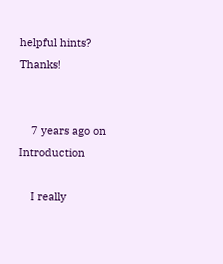helpful hints? Thanks!


    7 years ago on Introduction

    I really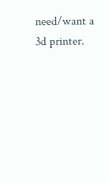need/want a 3d printer.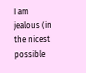I am jealous (in the nicest possible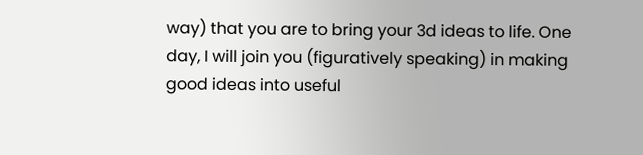way) that you are to bring your 3d ideas to life. One day, I will join you (figuratively speaking) in making good ideas into useful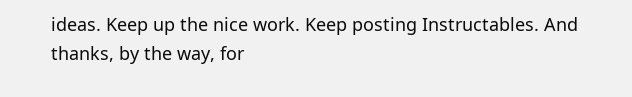ideas. Keep up the nice work. Keep posting Instructables. And thanks, by the way, for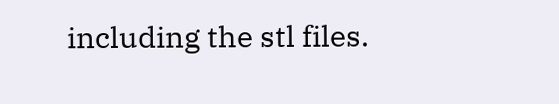including the stl files.